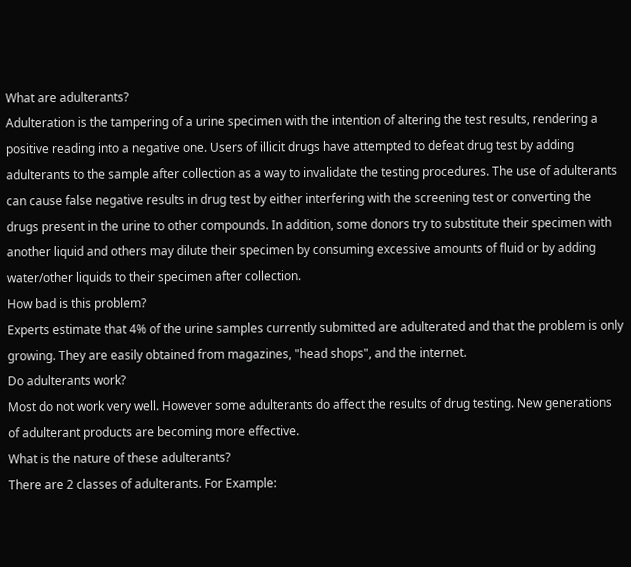What are adulterants?
Adulteration is the tampering of a urine specimen with the intention of altering the test results, rendering a positive reading into a negative one. Users of illicit drugs have attempted to defeat drug test by adding adulterants to the sample after collection as a way to invalidate the testing procedures. The use of adulterants can cause false negative results in drug test by either interfering with the screening test or converting the drugs present in the urine to other compounds. In addition, some donors try to substitute their specimen with another liquid and others may dilute their specimen by consuming excessive amounts of fluid or by adding water/other liquids to their specimen after collection.
How bad is this problem?
Experts estimate that 4% of the urine samples currently submitted are adulterated and that the problem is only growing. They are easily obtained from magazines, "head shops", and the internet.
Do adulterants work?
Most do not work very well. However some adulterants do affect the results of drug testing. New generations of adulterant products are becoming more effective.
What is the nature of these adulterants?
There are 2 classes of adulterants. For Example: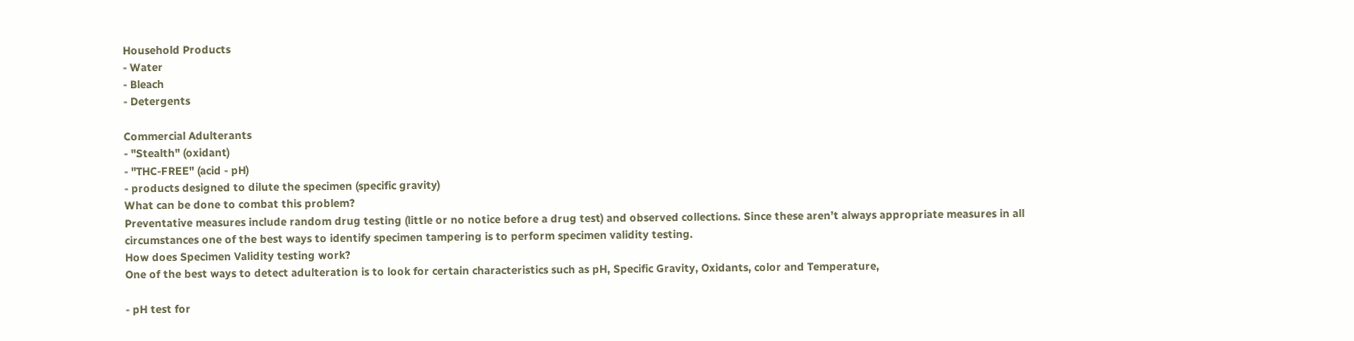Household Products
- Water
- Bleach
- Detergents

Commercial Adulterants
- "Stealth" (oxidant)
- "THC-FREE" (acid - pH)
- products designed to dilute the specimen (specific gravity)
What can be done to combat this problem?
Preventative measures include random drug testing (little or no notice before a drug test) and observed collections. Since these aren’t always appropriate measures in all circumstances one of the best ways to identify specimen tampering is to perform specimen validity testing.
How does Specimen Validity testing work?
One of the best ways to detect adulteration is to look for certain characteristics such as pH, Specific Gravity, Oxidants, color and Temperature,

- pH test for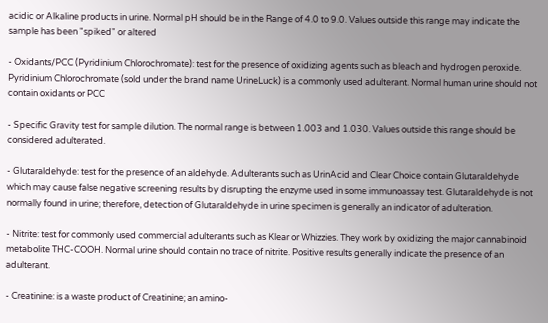acidic or Alkaline products in urine. Normal pH should be in the Range of 4.0 to 9.0. Values outside this range may indicate the sample has been "spiked" or altered

- Oxidants/PCC (Pyridinium Chlorochromate): test for the presence of oxidizing agents such as bleach and hydrogen peroxide. Pyridinium Chlorochromate (sold under the brand name UrineLuck) is a commonly used adulterant. Normal human urine should not contain oxidants or PCC

- Specific Gravity test for sample dilution. The normal range is between 1.003 and 1.030. Values outside this range should be considered adulterated.

- Glutaraldehyde: test for the presence of an aldehyde. Adulterants such as UrinAcid and Clear Choice contain Glutaraldehyde which may cause false negative screening results by disrupting the enzyme used in some immunoassay test. Glutaraldehyde is not normally found in urine; therefore, detection of Glutaraldehyde in urine specimen is generally an indicator of adulteration.

- Nitrite: test for commonly used commercial adulterants such as Klear or Whizzies. They work by oxidizing the major cannabinoid metabolite THC-COOH. Normal urine should contain no trace of nitrite. Positive results generally indicate the presence of an adulterant.

- Creatinine: is a waste product of Creatinine; an amino-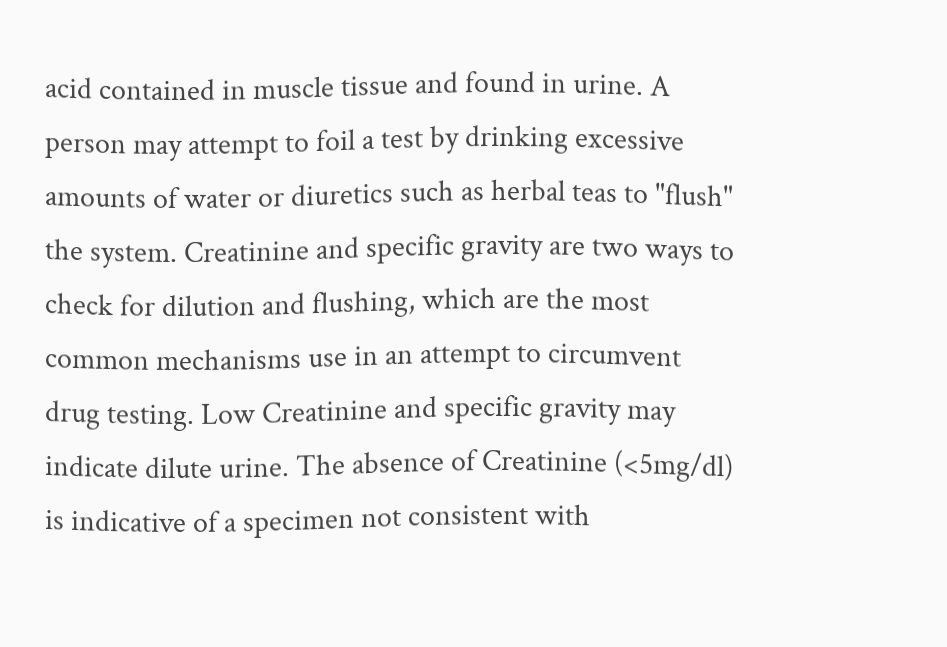acid contained in muscle tissue and found in urine. A person may attempt to foil a test by drinking excessive amounts of water or diuretics such as herbal teas to "flush" the system. Creatinine and specific gravity are two ways to check for dilution and flushing, which are the most common mechanisms use in an attempt to circumvent drug testing. Low Creatinine and specific gravity may indicate dilute urine. The absence of Creatinine (<5mg/dl) is indicative of a specimen not consistent with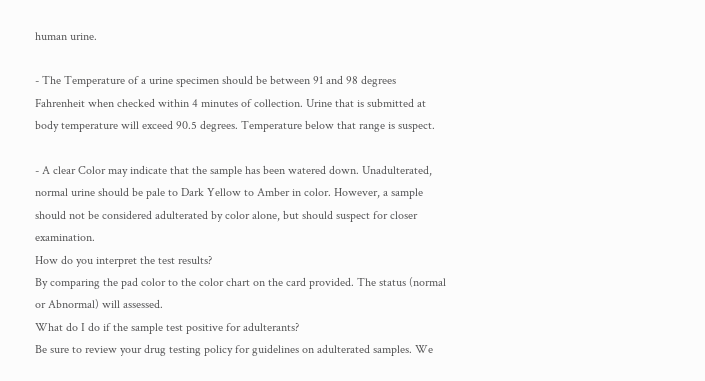human urine.

- The Temperature of a urine specimen should be between 91 and 98 degrees Fahrenheit when checked within 4 minutes of collection. Urine that is submitted at body temperature will exceed 90.5 degrees. Temperature below that range is suspect.

- A clear Color may indicate that the sample has been watered down. Unadulterated, normal urine should be pale to Dark Yellow to Amber in color. However, a sample should not be considered adulterated by color alone, but should suspect for closer examination.
How do you interpret the test results?
By comparing the pad color to the color chart on the card provided. The status (normal or Abnormal) will assessed.
What do I do if the sample test positive for adulterants?
Be sure to review your drug testing policy for guidelines on adulterated samples. We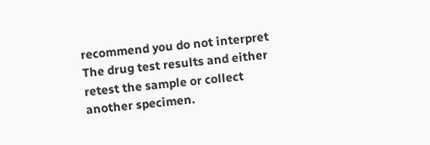recommend you do not interpret The drug test results and either retest the sample or collect another specimen.